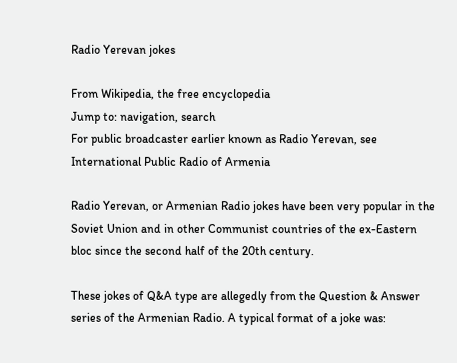Radio Yerevan jokes

From Wikipedia, the free encyclopedia
Jump to: navigation, search
For public broadcaster earlier known as Radio Yerevan, see International Public Radio of Armenia

Radio Yerevan, or Armenian Radio jokes have been very popular in the Soviet Union and in other Communist countries of the ex-Eastern bloc since the second half of the 20th century.

These jokes of Q&A type are allegedly from the Question & Answer series of the Armenian Radio. A typical format of a joke was: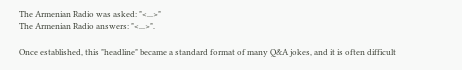The Armenian Radio was asked: "<...>"
The Armenian Radio answers: "<...>".

Once established, this "headline" became a standard format of many Q&A jokes, and it is often difficult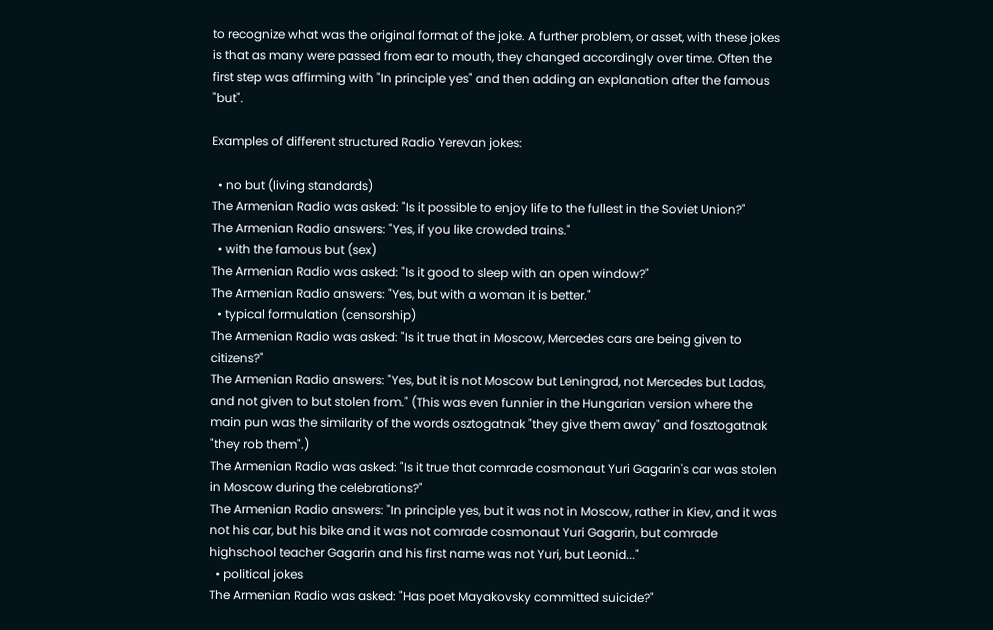to recognize what was the original format of the joke. A further problem, or asset, with these jokes is that as many were passed from ear to mouth, they changed accordingly over time. Often the first step was affirming with "In principle yes" and then adding an explanation after the famous "but".

Examples of different structured Radio Yerevan jokes:

  • no but (living standards)
The Armenian Radio was asked: "Is it possible to enjoy life to the fullest in the Soviet Union?"
The Armenian Radio answers: "Yes, if you like crowded trains."
  • with the famous but (sex)
The Armenian Radio was asked: "Is it good to sleep with an open window?"
The Armenian Radio answers: "Yes, but with a woman it is better."
  • typical formulation (censorship)
The Armenian Radio was asked: "Is it true that in Moscow, Mercedes cars are being given to citizens?"
The Armenian Radio answers: "Yes, but it is not Moscow but Leningrad, not Mercedes but Ladas, and not given to but stolen from." (This was even funnier in the Hungarian version where the main pun was the similarity of the words osztogatnak "they give them away" and fosztogatnak "they rob them".)
The Armenian Radio was asked: "Is it true that comrade cosmonaut Yuri Gagarin's car was stolen in Moscow during the celebrations?"
The Armenian Radio answers: "In principle yes, but it was not in Moscow, rather in Kiev, and it was not his car, but his bike and it was not comrade cosmonaut Yuri Gagarin, but comrade highschool teacher Gagarin and his first name was not Yuri, but Leonid..."
  • political jokes
The Armenian Radio was asked: "Has poet Mayakovsky committed suicide?"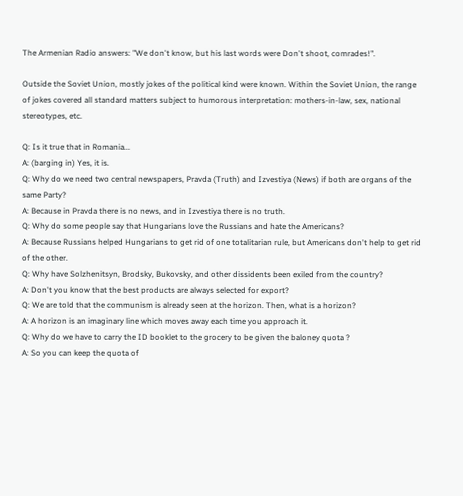The Armenian Radio answers: "We don't know, but his last words were Don't shoot, comrades!".

Outside the Soviet Union, mostly jokes of the political kind were known. Within the Soviet Union, the range of jokes covered all standard matters subject to humorous interpretation: mothers-in-law, sex, national stereotypes, etc.

Q: Is it true that in Romania...
A: (barging in) Yes, it is.
Q: Why do we need two central newspapers, Pravda (Truth) and Izvestiya (News) if both are organs of the same Party?
A: Because in Pravda there is no news, and in Izvestiya there is no truth.
Q: Why do some people say that Hungarians love the Russians and hate the Americans?
A: Because Russians helped Hungarians to get rid of one totalitarian rule, but Americans don't help to get rid of the other.
Q: Why have Solzhenitsyn, Brodsky, Bukovsky, and other dissidents been exiled from the country?
A: Don't you know that the best products are always selected for export?
Q: We are told that the communism is already seen at the horizon. Then, what is a horizon?
A: A horizon is an imaginary line which moves away each time you approach it.
Q: Why do we have to carry the ID booklet to the grocery to be given the baloney quota ?
A: So you can keep the quota of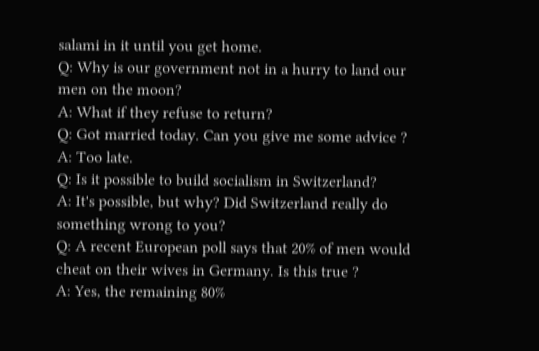salami in it until you get home.
Q: Why is our government not in a hurry to land our men on the moon?
A: What if they refuse to return?
Q: Got married today. Can you give me some advice ?
A: Too late.
Q: Is it possible to build socialism in Switzerland?
A: It's possible, but why? Did Switzerland really do something wrong to you?
Q: A recent European poll says that 20% of men would cheat on their wives in Germany. Is this true ?
A: Yes, the remaining 80%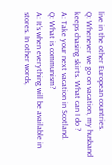live in the other European countries.
Q: Whenever we go on vacation, my husband keeps chasing skirts. What can I do ?
A: Take your next vacation in Scotland.
Q: What is communism?
A: It's when everything will be available in stores. In other words,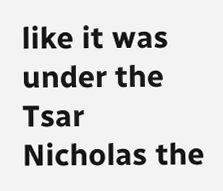like it was under the Tsar Nicholas the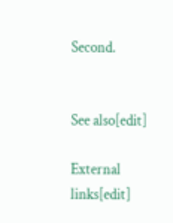Second.


See also[edit]

External links[edit]